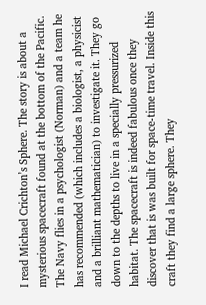I read Michael Crichton’s Sphere. The story is about a mysterious spacecraft found at the bottom of the Pacific. The Navy flies in a psychologist (Norman) and a team he has recommended (which includes a biologist, a physicist and a brilliant mathematician) to investigate it. They go down to the depths to live in a specially pressurized habitat. The spacecraft is indeed fabulous once they discover that is was built for space-time travel. Inside this craft they find a large sphere. They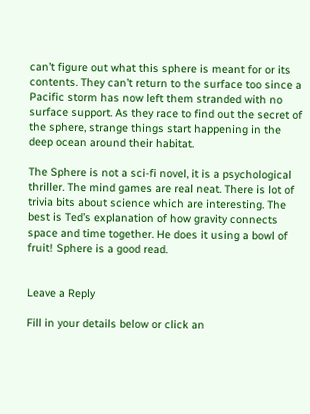can’t figure out what this sphere is meant for or its contents. They can’t return to the surface too since a Pacific storm has now left them stranded with no surface support. As they race to find out the secret of the sphere, strange things start happening in the deep ocean around their habitat.

The Sphere is not a sci-fi novel, it is a psychological thriller. The mind games are real neat. There is lot of trivia bits about science which are interesting. The best is Ted’s explanation of how gravity connects space and time together. He does it using a bowl of fruit! Sphere is a good read.


Leave a Reply

Fill in your details below or click an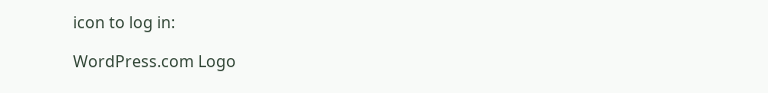icon to log in:

WordPress.com Logo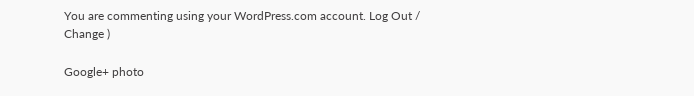You are commenting using your WordPress.com account. Log Out /  Change )

Google+ photo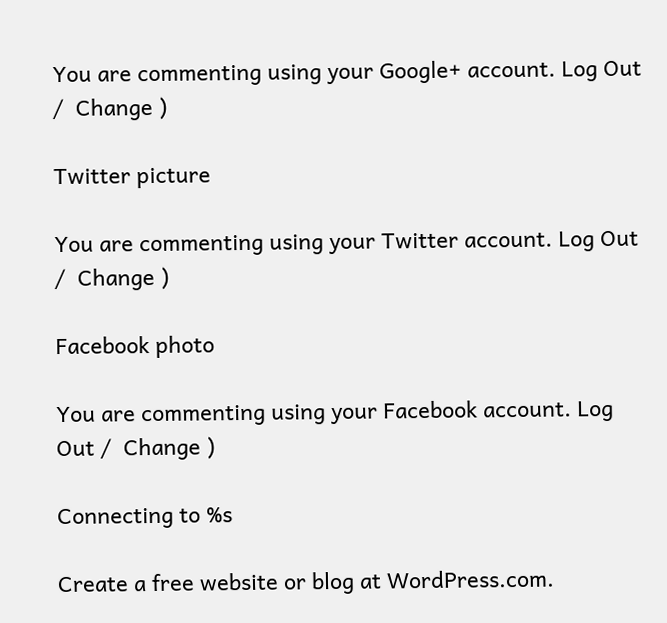You are commenting using your Google+ account. Log Out /  Change )

Twitter picture

You are commenting using your Twitter account. Log Out /  Change )

Facebook photo

You are commenting using your Facebook account. Log Out /  Change )

Connecting to %s

Create a free website or blog at WordPress.com.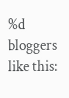%d bloggers like this: